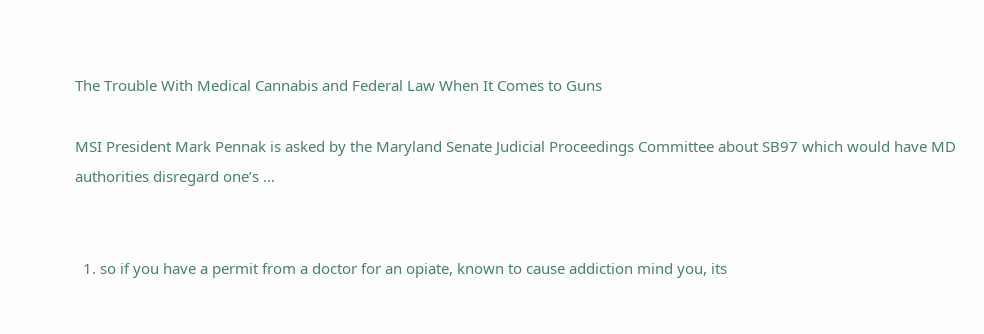The Trouble With Medical Cannabis and Federal Law When It Comes to Guns

MSI President Mark Pennak is asked by the Maryland Senate Judicial Proceedings Committee about SB97 which would have MD authorities disregard one’s …


  1. so if you have a permit from a doctor for an opiate, known to cause addiction mind you, its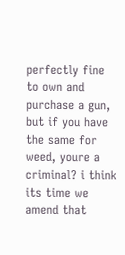perfectly fine to own and purchase a gun, but if you have the same for weed, youre a criminal? i think its time we amend that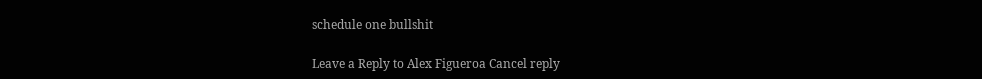schedule one bullshit

Leave a Reply to Alex Figueroa Cancel reply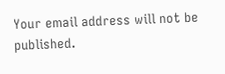Your email address will not be published.